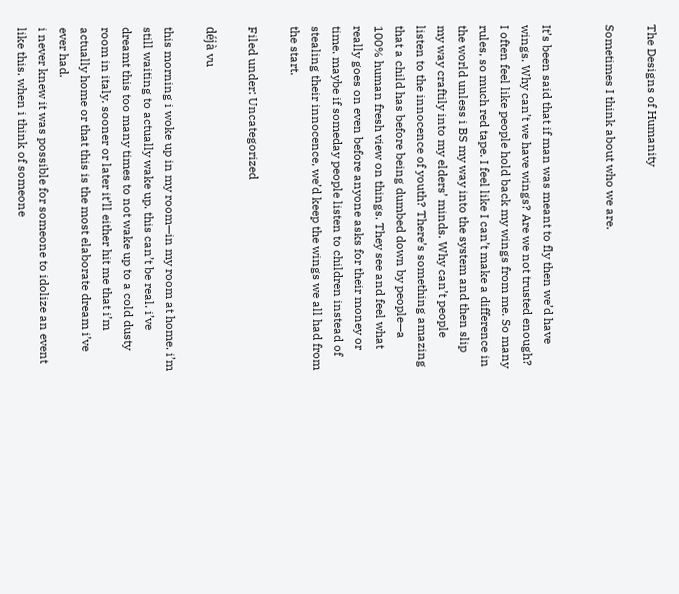The Designs of Humanity

Sometimes I think about who we are.


It’s been said that if man was meant to fly then we’d have wings. Why can’t we have wings? Are we not trusted enough? I often feel like people hold back my wings from me. So many rules, so much red tape. I feel like I can’t make a difference in the world unless i BS my way into the system and then slip my way craftily into my elders’ minds. Why can’t people listen to the innocence of youth? There’s something amazing that a child has before being dumbed down by people—a 100% human fresh view on things. They see and feel what really goes on even before anyone asks for their money or time. maybe if someday people listen to children instead of stealing their innocence, we’d keep the wings we all had from the start.

Filed under: Uncategorized

déjà vu

this morning i woke up in my room—in my room at home. i’m still waiting to actually wake up. this can’t be real. i’ve dreamt this too many times to not wake up to a cold dusty room in italy. sooner or later it’ll either hit me that i’m actually home or that this is the most elaborate dream i’ve ever had.
i never knew it was possible for someone to idolize an event like this. when i think of someone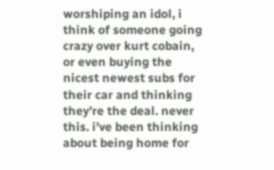worshiping an idol, i think of someone going crazy over kurt cobain, or even buying the nicest newest subs for their car and thinking they’re the deal. never this. i’ve been thinking about being home for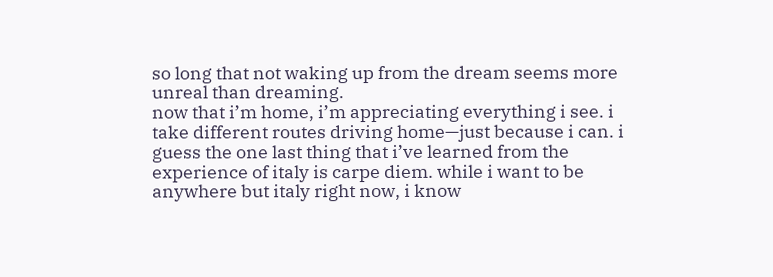so long that not waking up from the dream seems more unreal than dreaming.
now that i’m home, i’m appreciating everything i see. i take different routes driving home—just because i can. i guess the one last thing that i’ve learned from the experience of italy is carpe diem. while i want to be anywhere but italy right now, i know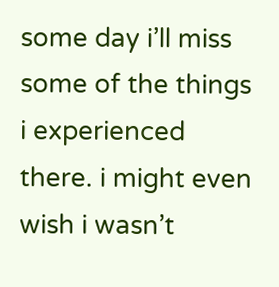some day i’ll miss some of the things i experienced there. i might even wish i wasn’t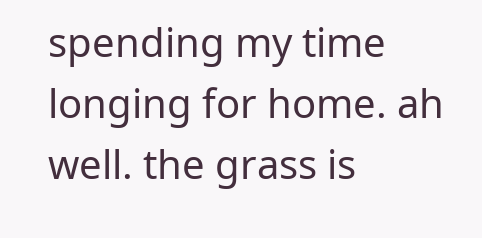spending my time longing for home. ah well. the grass is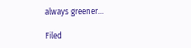always greener…

Filed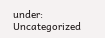under: Uncategorized